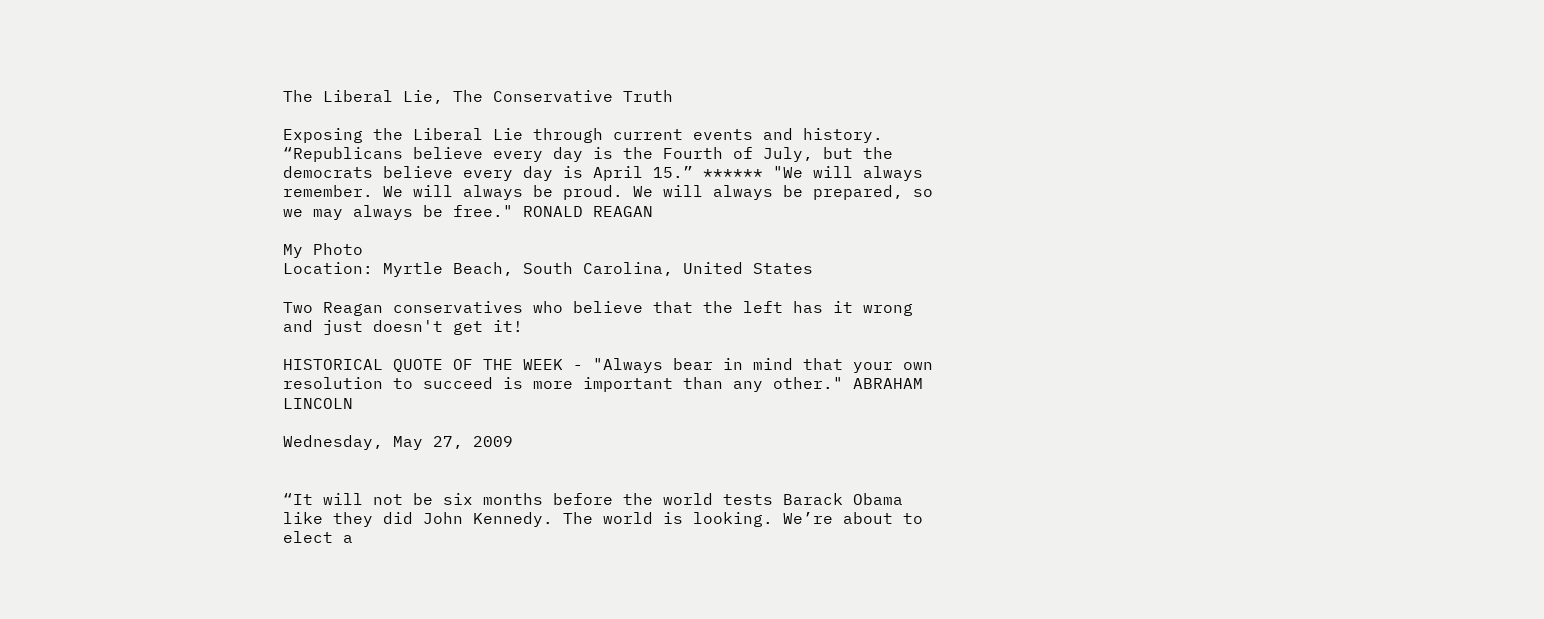The Liberal Lie, The Conservative Truth

Exposing the Liberal Lie through current events and history. “Republicans believe every day is the Fourth of July, but the democrats believe every day is April 15.” ****** "We will always remember. We will always be proud. We will always be prepared, so we may always be free." RONALD REAGAN

My Photo
Location: Myrtle Beach, South Carolina, United States

Two Reagan conservatives who believe that the left has it wrong and just doesn't get it!

HISTORICAL QUOTE OF THE WEEK - "Always bear in mind that your own resolution to succeed is more important than any other." ABRAHAM LINCOLN

Wednesday, May 27, 2009


“It will not be six months before the world tests Barack Obama like they did John Kennedy. The world is looking. We’re about to elect a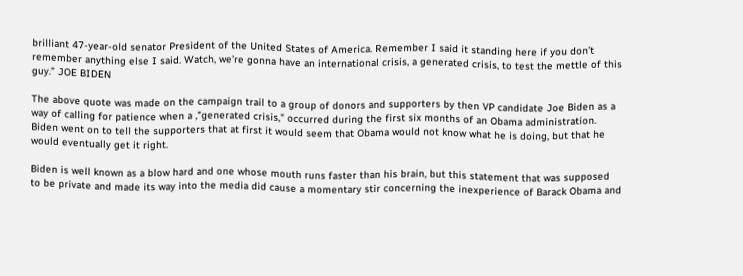brilliant 47-year-old senator President of the United States of America. Remember I said it standing here if you don’t remember anything else I said. Watch, we’re gonna have an international crisis, a generated crisis, to test the mettle of this guy.” JOE BIDEN

The above quote was made on the campaign trail to a group of donors and supporters by then VP candidate Joe Biden as a way of calling for patience when a ,"generated crisis," occurred during the first six months of an Obama administration. Biden went on to tell the supporters that at first it would seem that Obama would not know what he is doing, but that he would eventually get it right.

Biden is well known as a blow hard and one whose mouth runs faster than his brain, but this statement that was supposed to be private and made its way into the media did cause a momentary stir concerning the inexperience of Barack Obama and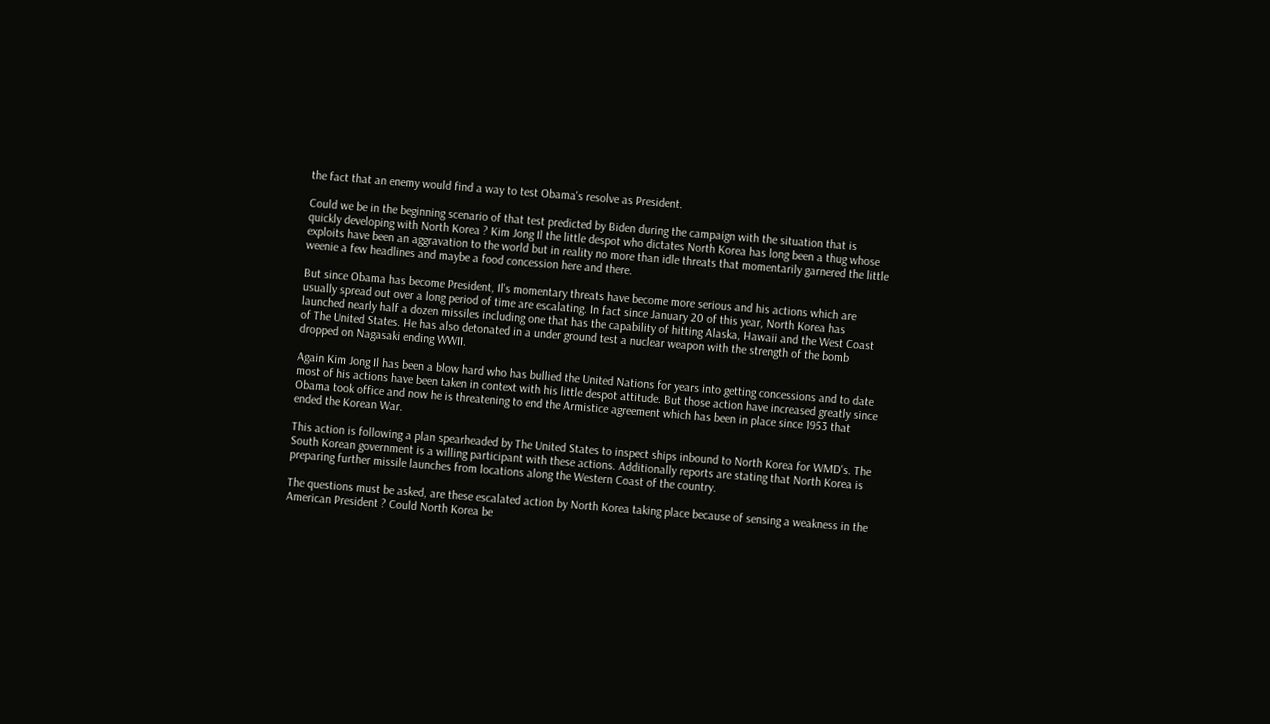the fact that an enemy would find a way to test Obama's resolve as President.

Could we be in the beginning scenario of that test predicted by Biden during the campaign with the situation that is quickly developing with North Korea ? Kim Jong Il the little despot who dictates North Korea has long been a thug whose exploits have been an aggravation to the world but in reality no more than idle threats that momentarily garnered the little weenie a few headlines and maybe a food concession here and there.

But since Obama has become President, Il's momentary threats have become more serious and his actions which are usually spread out over a long period of time are escalating. In fact since January 20 of this year, North Korea has launched nearly half a dozen missiles including one that has the capability of hitting Alaska, Hawaii and the West Coast of The United States. He has also detonated in a under ground test a nuclear weapon with the strength of the bomb dropped on Nagasaki ending WWII.

Again Kim Jong Il has been a blow hard who has bullied the United Nations for years into getting concessions and to date most of his actions have been taken in context with his little despot attitude. But those action have increased greatly since Obama took office and now he is threatening to end the Armistice agreement which has been in place since 1953 that ended the Korean War.

This action is following a plan spearheaded by The United States to inspect ships inbound to North Korea for WMD's. The South Korean government is a willing participant with these actions. Additionally reports are stating that North Korea is preparing further missile launches from locations along the Western Coast of the country.

The questions must be asked, are these escalated action by North Korea taking place because of sensing a weakness in the American President ? Could North Korea be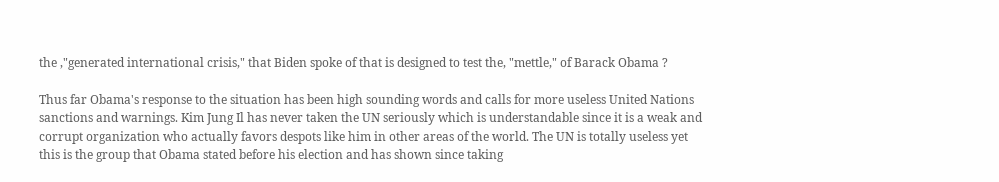the ,"generated international crisis," that Biden spoke of that is designed to test the, "mettle," of Barack Obama ?

Thus far Obama's response to the situation has been high sounding words and calls for more useless United Nations sanctions and warnings. Kim Jung Il has never taken the UN seriously which is understandable since it is a weak and corrupt organization who actually favors despots like him in other areas of the world. The UN is totally useless yet this is the group that Obama stated before his election and has shown since taking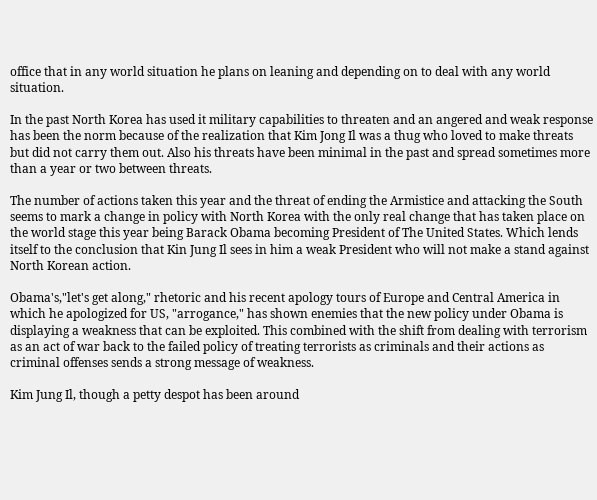office that in any world situation he plans on leaning and depending on to deal with any world situation.

In the past North Korea has used it military capabilities to threaten and an angered and weak response has been the norm because of the realization that Kim Jong Il was a thug who loved to make threats but did not carry them out. Also his threats have been minimal in the past and spread sometimes more than a year or two between threats.

The number of actions taken this year and the threat of ending the Armistice and attacking the South seems to mark a change in policy with North Korea with the only real change that has taken place on the world stage this year being Barack Obama becoming President of The United States. Which lends itself to the conclusion that Kin Jung Il sees in him a weak President who will not make a stand against North Korean action.

Obama's,"let's get along," rhetoric and his recent apology tours of Europe and Central America in which he apologized for US, "arrogance," has shown enemies that the new policy under Obama is displaying a weakness that can be exploited. This combined with the shift from dealing with terrorism as an act of war back to the failed policy of treating terrorists as criminals and their actions as criminal offenses sends a strong message of weakness.

Kim Jung Il, though a petty despot has been around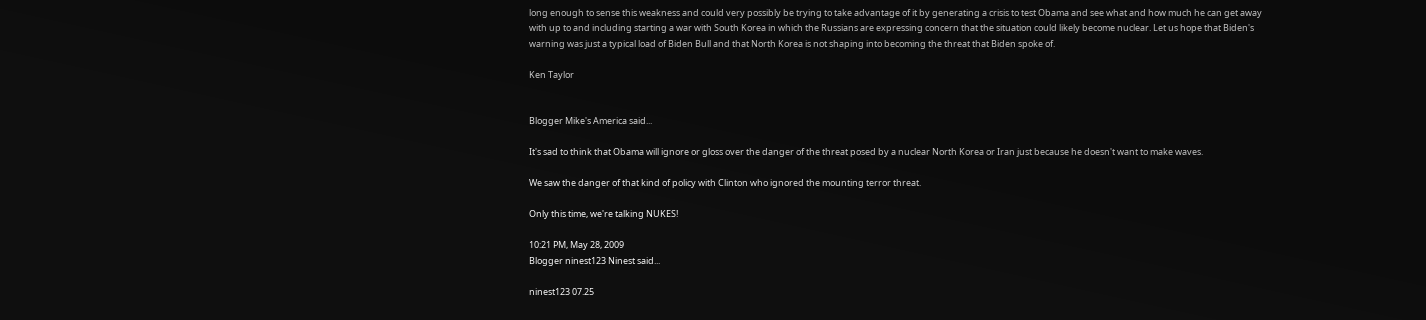long enough to sense this weakness and could very possibly be trying to take advantage of it by generating a crisis to test Obama and see what and how much he can get away with up to and including starting a war with South Korea in which the Russians are expressing concern that the situation could likely become nuclear. Let us hope that Biden's warning was just a typical load of Biden Bull and that North Korea is not shaping into becoming the threat that Biden spoke of.

Ken Taylor


Blogger Mike's America said...

It's sad to think that Obama will ignore or gloss over the danger of the threat posed by a nuclear North Korea or Iran just because he doesn't want to make waves.

We saw the danger of that kind of policy with Clinton who ignored the mounting terror threat.

Only this time, we're talking NUKES!

10:21 PM, May 28, 2009
Blogger ninest123 Ninest said...

ninest123 07.25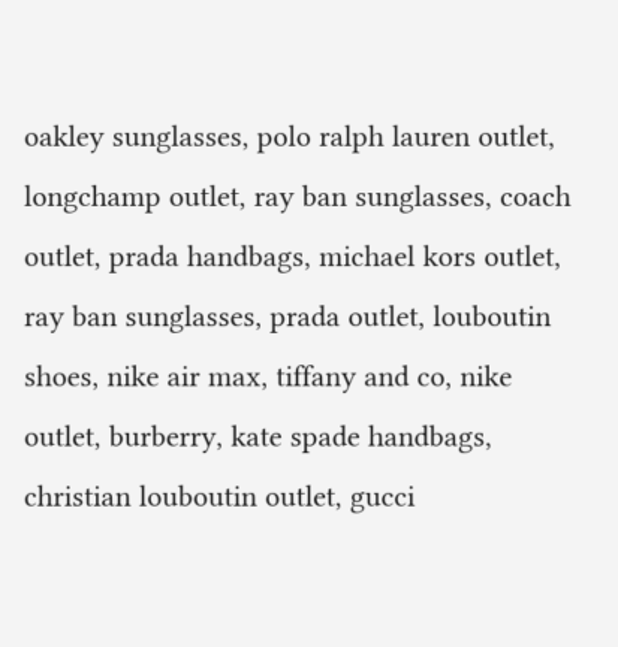oakley sunglasses, polo ralph lauren outlet, longchamp outlet, ray ban sunglasses, coach outlet, prada handbags, michael kors outlet, ray ban sunglasses, prada outlet, louboutin shoes, nike air max, tiffany and co, nike outlet, burberry, kate spade handbags, christian louboutin outlet, gucci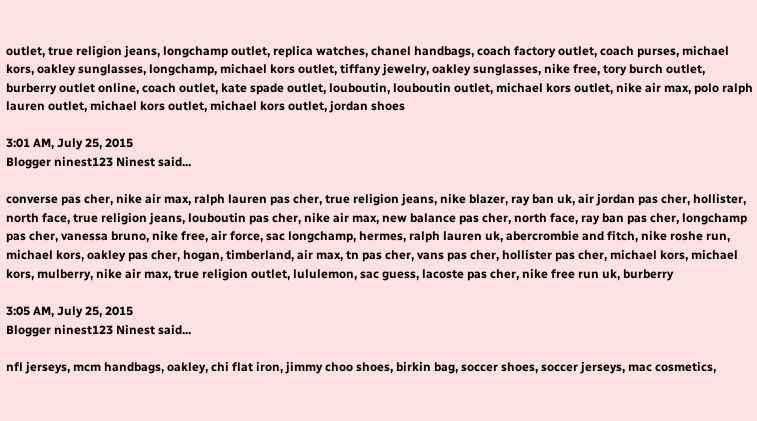outlet, true religion jeans, longchamp outlet, replica watches, chanel handbags, coach factory outlet, coach purses, michael kors, oakley sunglasses, longchamp, michael kors outlet, tiffany jewelry, oakley sunglasses, nike free, tory burch outlet, burberry outlet online, coach outlet, kate spade outlet, louboutin, louboutin outlet, michael kors outlet, nike air max, polo ralph lauren outlet, michael kors outlet, michael kors outlet, jordan shoes

3:01 AM, July 25, 2015
Blogger ninest123 Ninest said...

converse pas cher, nike air max, ralph lauren pas cher, true religion jeans, nike blazer, ray ban uk, air jordan pas cher, hollister, north face, true religion jeans, louboutin pas cher, nike air max, new balance pas cher, north face, ray ban pas cher, longchamp pas cher, vanessa bruno, nike free, air force, sac longchamp, hermes, ralph lauren uk, abercrombie and fitch, nike roshe run, michael kors, oakley pas cher, hogan, timberland, air max, tn pas cher, vans pas cher, hollister pas cher, michael kors, michael kors, mulberry, nike air max, true religion outlet, lululemon, sac guess, lacoste pas cher, nike free run uk, burberry

3:05 AM, July 25, 2015
Blogger ninest123 Ninest said...

nfl jerseys, mcm handbags, oakley, chi flat iron, jimmy choo shoes, birkin bag, soccer shoes, soccer jerseys, mac cosmetics,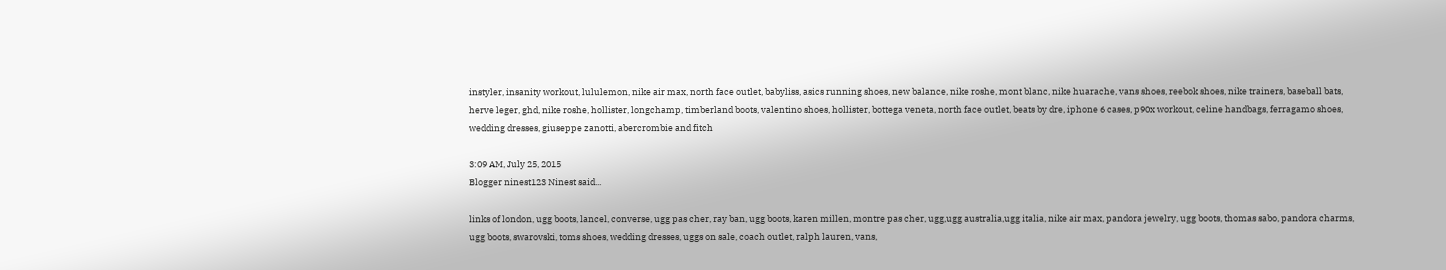instyler, insanity workout, lululemon, nike air max, north face outlet, babyliss, asics running shoes, new balance, nike roshe, mont blanc, nike huarache, vans shoes, reebok shoes, nike trainers, baseball bats, herve leger, ghd, nike roshe, hollister, longchamp, timberland boots, valentino shoes, hollister, bottega veneta, north face outlet, beats by dre, iphone 6 cases, p90x workout, celine handbags, ferragamo shoes, wedding dresses, giuseppe zanotti, abercrombie and fitch

3:09 AM, July 25, 2015
Blogger ninest123 Ninest said...

links of london, ugg boots, lancel, converse, ugg pas cher, ray ban, ugg boots, karen millen, montre pas cher, ugg,ugg australia,ugg italia, nike air max, pandora jewelry, ugg boots, thomas sabo, pandora charms, ugg boots, swarovski, toms shoes, wedding dresses, uggs on sale, coach outlet, ralph lauren, vans,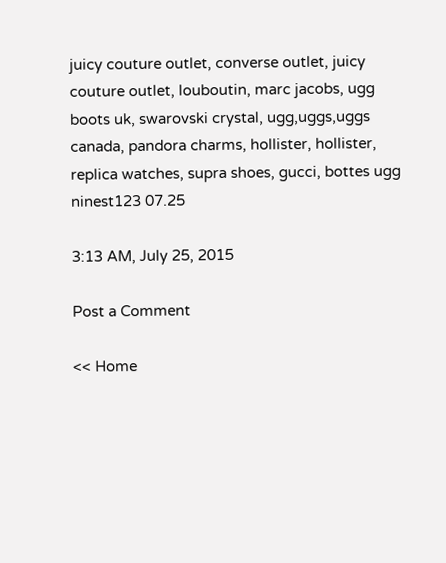juicy couture outlet, converse outlet, juicy couture outlet, louboutin, marc jacobs, ugg boots uk, swarovski crystal, ugg,uggs,uggs canada, pandora charms, hollister, hollister, replica watches, supra shoes, gucci, bottes ugg
ninest123 07.25

3:13 AM, July 25, 2015

Post a Comment

<< Home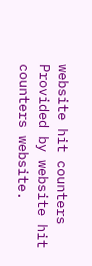website hit counters
Provided by website hit counters website.